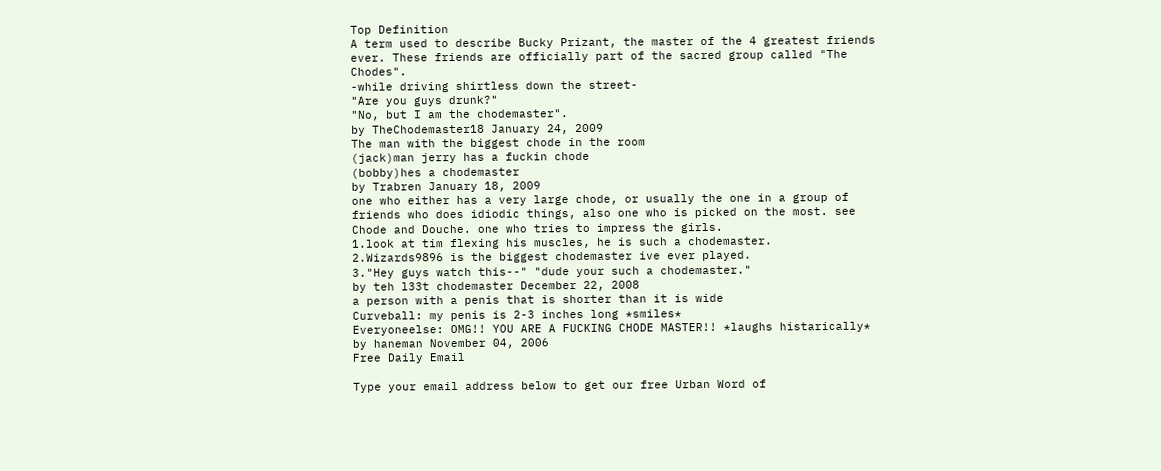Top Definition
A term used to describe Bucky Prizant, the master of the 4 greatest friends ever. These friends are officially part of the sacred group called "The Chodes".
-while driving shirtless down the street-
"Are you guys drunk?"
"No, but I am the chodemaster".
by TheChodemaster18 January 24, 2009
The man with the biggest chode in the room
(jack)man jerry has a fuckin chode
(bobby)hes a chodemaster
by Trabren January 18, 2009
one who either has a very large chode, or usually the one in a group of friends who does idiodic things, also one who is picked on the most. see Chode and Douche. one who tries to impress the girls.
1.look at tim flexing his muscles, he is such a chodemaster.
2.Wizards9896 is the biggest chodemaster ive ever played.
3."Hey guys watch this--" "dude your such a chodemaster."
by teh l33t chodemaster December 22, 2008
a person with a penis that is shorter than it is wide
Curveball: my penis is 2-3 inches long *smiles*
Everyoneelse: OMG!! YOU ARE A FUCKING CHODE MASTER!! *laughs histarically*
by haneman November 04, 2006
Free Daily Email

Type your email address below to get our free Urban Word of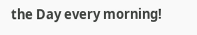the Day every morning!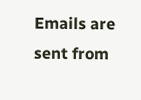Emails are sent from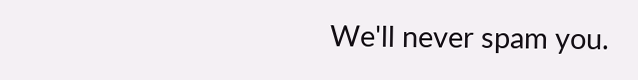We'll never spam you.